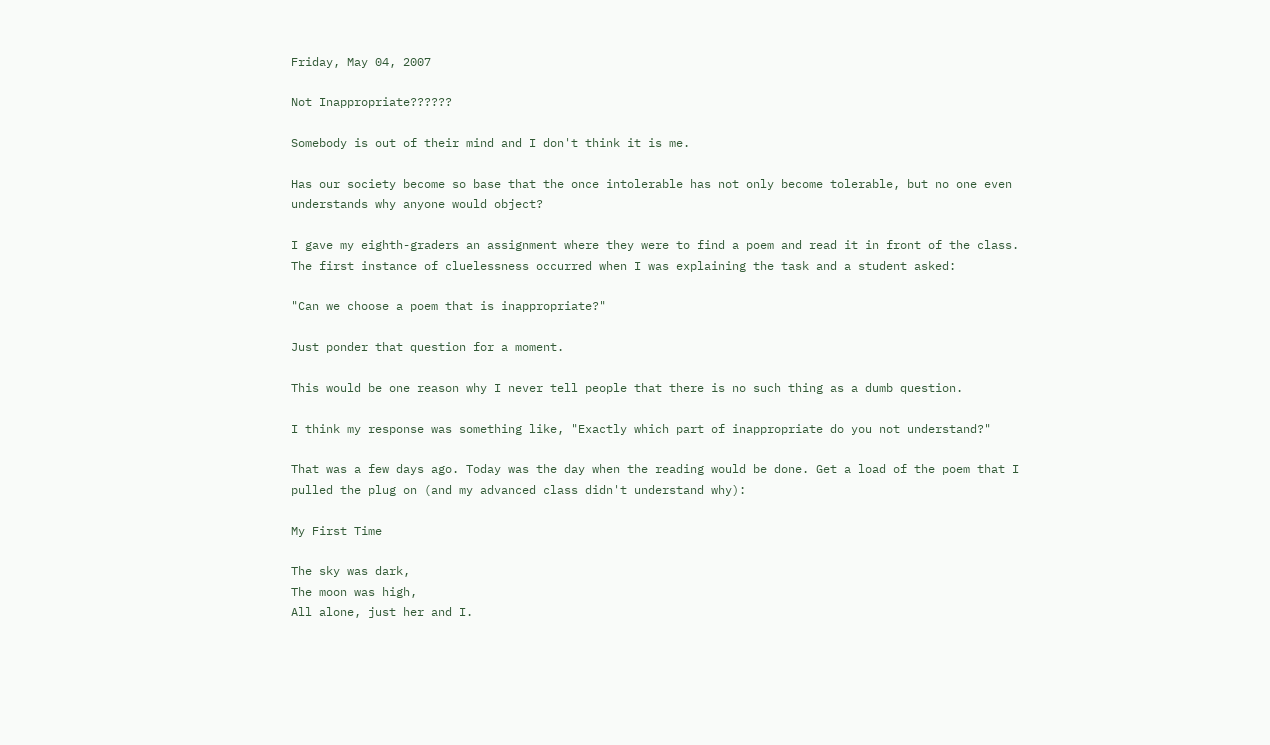Friday, May 04, 2007

Not Inappropriate??????

Somebody is out of their mind and I don't think it is me.

Has our society become so base that the once intolerable has not only become tolerable, but no one even understands why anyone would object?

I gave my eighth-graders an assignment where they were to find a poem and read it in front of the class. The first instance of cluelessness occurred when I was explaining the task and a student asked:

"Can we choose a poem that is inappropriate?"

Just ponder that question for a moment.

This would be one reason why I never tell people that there is no such thing as a dumb question.

I think my response was something like, "Exactly which part of inappropriate do you not understand?"

That was a few days ago. Today was the day when the reading would be done. Get a load of the poem that I pulled the plug on (and my advanced class didn't understand why):

My First Time

The sky was dark,
The moon was high,
All alone, just her and I.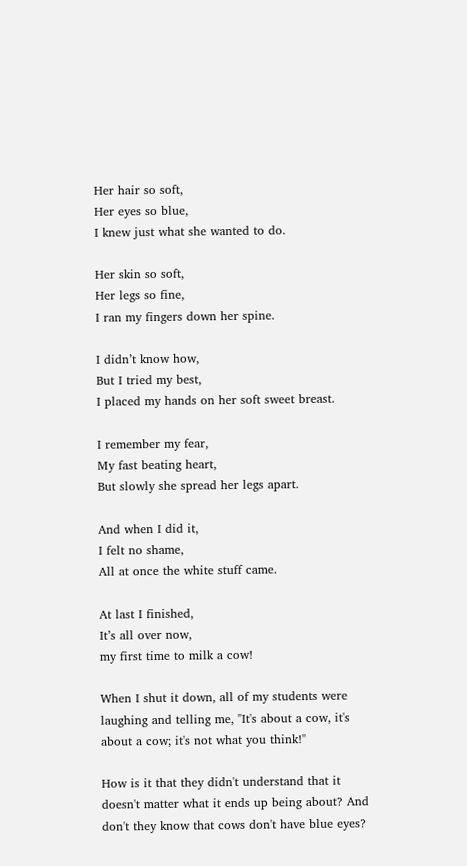Her hair so soft,
Her eyes so blue,
I knew just what she wanted to do.

Her skin so soft,
Her legs so fine,
I ran my fingers down her spine.

I didn’t know how,
But I tried my best,
I placed my hands on her soft sweet breast.

I remember my fear,
My fast beating heart,
But slowly she spread her legs apart.

And when I did it,
I felt no shame,
All at once the white stuff came.

At last I finished,
It’s all over now,
my first time to milk a cow!

When I shut it down, all of my students were laughing and telling me, "It's about a cow, it's about a cow; it's not what you think!"

How is it that they didn't understand that it doesn't matter what it ends up being about? And don't they know that cows don't have blue eyes?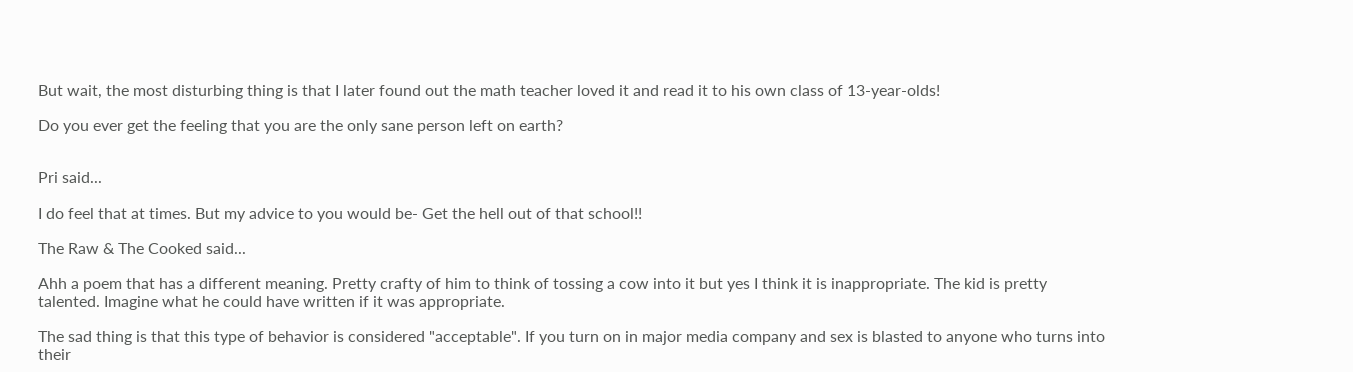But wait, the most disturbing thing is that I later found out the math teacher loved it and read it to his own class of 13-year-olds!

Do you ever get the feeling that you are the only sane person left on earth?


Pri said...

I do feel that at times. But my advice to you would be- Get the hell out of that school!!

The Raw & The Cooked said...

Ahh a poem that has a different meaning. Pretty crafty of him to think of tossing a cow into it but yes I think it is inappropriate. The kid is pretty talented. Imagine what he could have written if it was appropriate.

The sad thing is that this type of behavior is considered "acceptable". If you turn on in major media company and sex is blasted to anyone who turns into their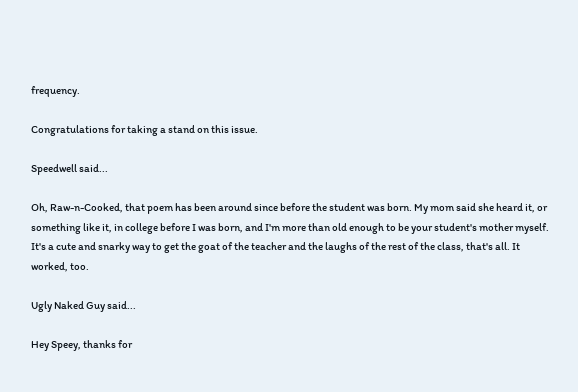frequency.

Congratulations for taking a stand on this issue.

Speedwell said...

Oh, Raw-n-Cooked, that poem has been around since before the student was born. My mom said she heard it, or something like it, in college before I was born, and I'm more than old enough to be your student's mother myself. It's a cute and snarky way to get the goat of the teacher and the laughs of the rest of the class, that's all. It worked, too.

Ugly Naked Guy said...

Hey Speey, thanks for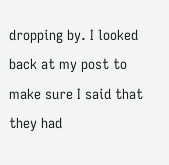dropping by. I looked back at my post to make sure I said that they had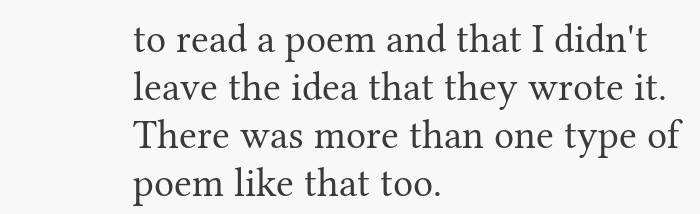to read a poem and that I didn't leave the idea that they wrote it. There was more than one type of poem like that too.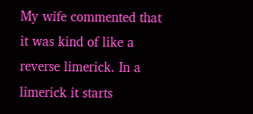My wife commented that it was kind of like a reverse limerick. In a limerick it starts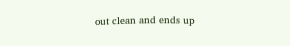out clean and ends up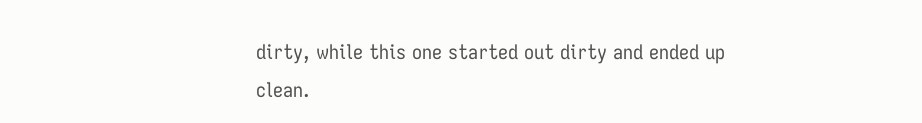dirty, while this one started out dirty and ended up clean.